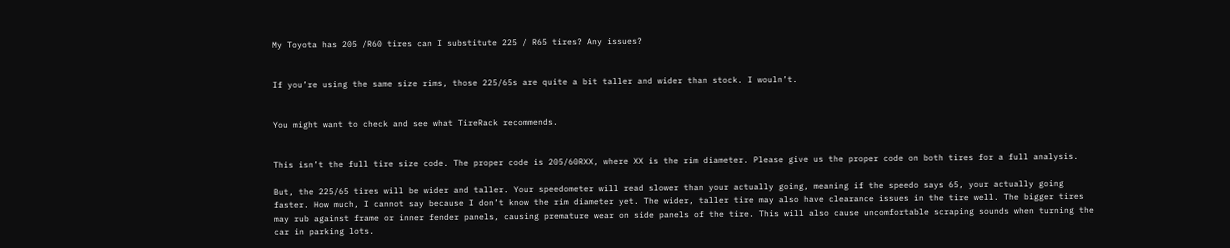My Toyota has 205 /R60 tires can I substitute 225 / R65 tires? Any issues?


If you’re using the same size rims, those 225/65s are quite a bit taller and wider than stock. I wouln’t.


You might want to check and see what TireRack recommends.


This isn’t the full tire size code. The proper code is 205/60RXX, where XX is the rim diameter. Please give us the proper code on both tires for a full analysis.

But, the 225/65 tires will be wider and taller. Your speedometer will read slower than your actually going, meaning if the speedo says 65, your actually going faster. How much, I cannot say because I don’t know the rim diameter yet. The wider, taller tire may also have clearance issues in the tire well. The bigger tires may rub against frame or inner fender panels, causing premature wear on side panels of the tire. This will also cause uncomfortable scraping sounds when turning the car in parking lots.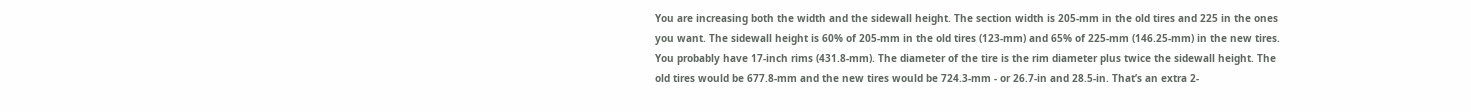You are increasing both the width and the sidewall height. The section width is 205-mm in the old tires and 225 in the ones you want. The sidewall height is 60% of 205-mm in the old tires (123-mm) and 65% of 225-mm (146.25-mm) in the new tires. You probably have 17-inch rims (431.8-mm). The diameter of the tire is the rim diameter plus twice the sidewall height. The old tires would be 677.8-mm and the new tires would be 724.3-mm - or 26.7-in and 28.5-in. That’s an extra 2-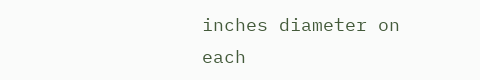inches diameter on each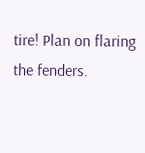tire! Plan on flaring the fenders.